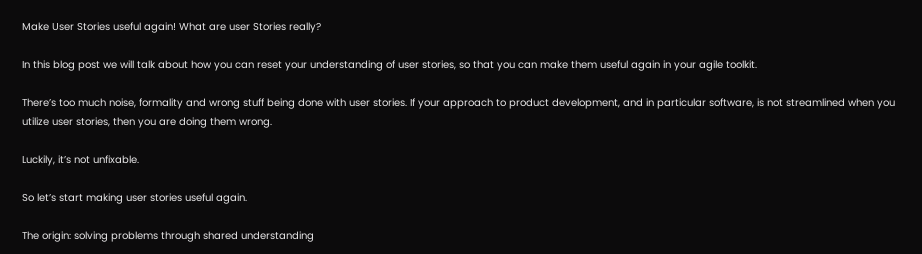Make User Stories useful again! What are user Stories really?

In this blog post we will talk about how you can reset your understanding of user stories, so that you can make them useful again in your agile toolkit.

There’s too much noise, formality and wrong stuff being done with user stories. If your approach to product development, and in particular software, is not streamlined when you utilize user stories, then you are doing them wrong.

Luckily, it’s not unfixable.

So let’s start making user stories useful again.

The origin: solving problems through shared understanding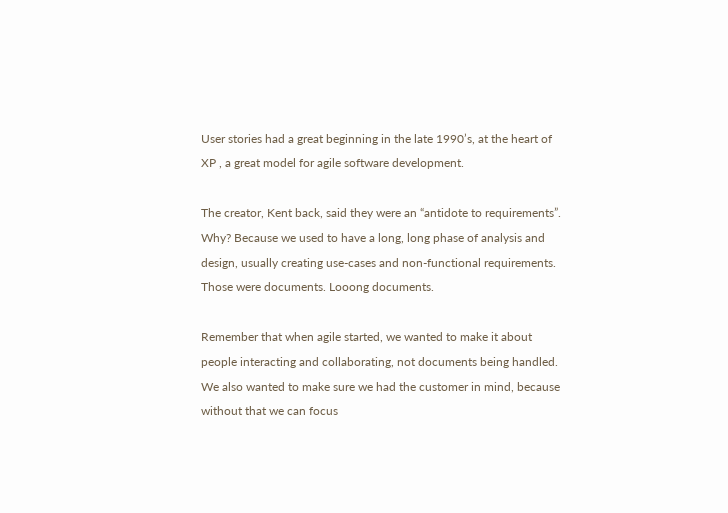User stories had a great beginning in the late 1990’s, at the heart of XP , a great model for agile software development.

The creator, Kent back, said they were an “antidote to requirements”. Why? Because we used to have a long, long phase of analysis and design, usually creating use-cases and non-functional requirements. Those were documents. Looong documents.

Remember that when agile started, we wanted to make it about people interacting and collaborating, not documents being handled. We also wanted to make sure we had the customer in mind, because without that we can focus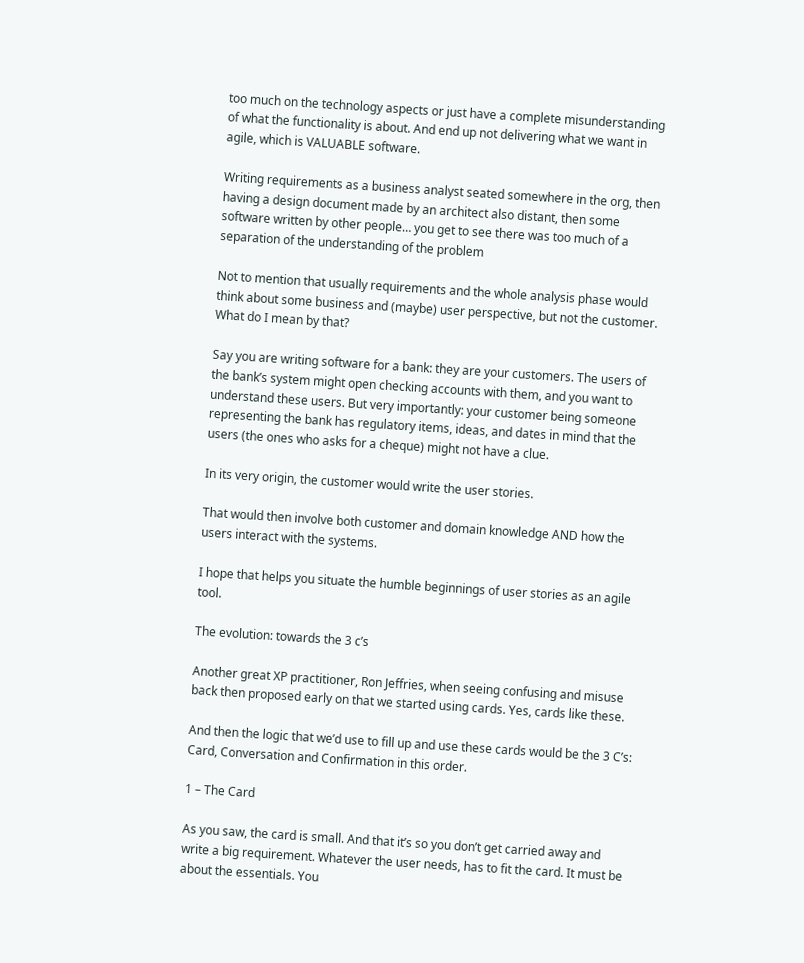too much on the technology aspects or just have a complete misunderstanding of what the functionality is about. And end up not delivering what we want in agile, which is VALUABLE software.

Writing requirements as a business analyst seated somewhere in the org, then having a design document made by an architect also distant, then some software written by other people… you get to see there was too much of a separation of the understanding of the problem

Not to mention that usually requirements and the whole analysis phase would think about some business and (maybe) user perspective, but not the customer. What do I mean by that?

Say you are writing software for a bank: they are your customers. The users of the bank’s system might open checking accounts with them, and you want to understand these users. But very importantly: your customer being someone representing the bank has regulatory items, ideas, and dates in mind that the users (the ones who asks for a cheque) might not have a clue.

In its very origin, the customer would write the user stories.

That would then involve both customer and domain knowledge AND how the users interact with the systems.

I hope that helps you situate the humble beginnings of user stories as an agile tool.

The evolution: towards the 3 c’s

Another great XP practitioner, Ron Jeffries, when seeing confusing and misuse back then proposed early on that we started using cards. Yes, cards like these.

And then the logic that we’d use to fill up and use these cards would be the 3 C’s: Card, Conversation and Confirmation in this order.

1 – The Card

As you saw, the card is small. And that it’s so you don’t get carried away and write a big requirement. Whatever the user needs, has to fit the card. It must be about the essentials. You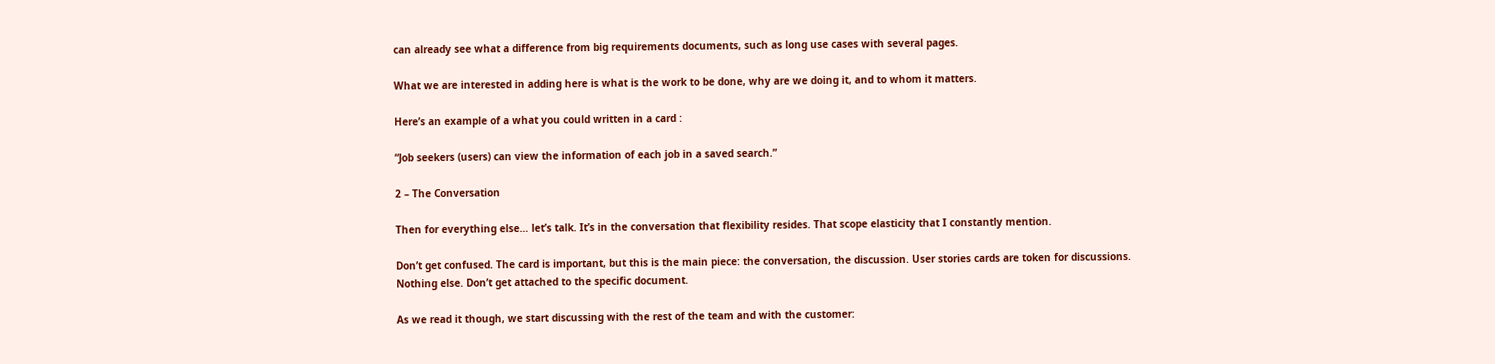can already see what a difference from big requirements documents, such as long use cases with several pages.

What we are interested in adding here is what is the work to be done, why are we doing it, and to whom it matters.

Here’s an example of a what you could written in a card :

“Job seekers (users) can view the information of each job in a saved search.”

2 – The Conversation

Then for everything else… let’s talk. It’s in the conversation that flexibility resides. That scope elasticity that I constantly mention.

Don’t get confused. The card is important, but this is the main piece: the conversation, the discussion. User stories cards are token for discussions. Nothing else. Don’t get attached to the specific document.

As we read it though, we start discussing with the rest of the team and with the customer: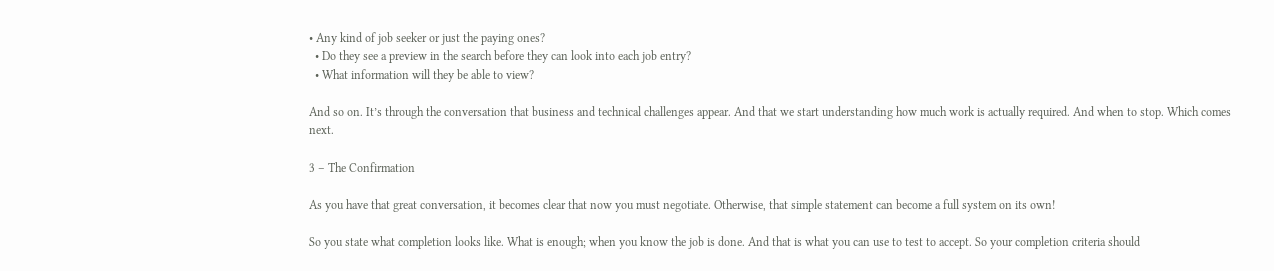• Any kind of job seeker or just the paying ones?
  • Do they see a preview in the search before they can look into each job entry?
  • What information will they be able to view?

And so on. It’s through the conversation that business and technical challenges appear. And that we start understanding how much work is actually required. And when to stop. Which comes next.

3 – The Confirmation

As you have that great conversation, it becomes clear that now you must negotiate. Otherwise, that simple statement can become a full system on its own!

So you state what completion looks like. What is enough; when you know the job is done. And that is what you can use to test to accept. So your completion criteria should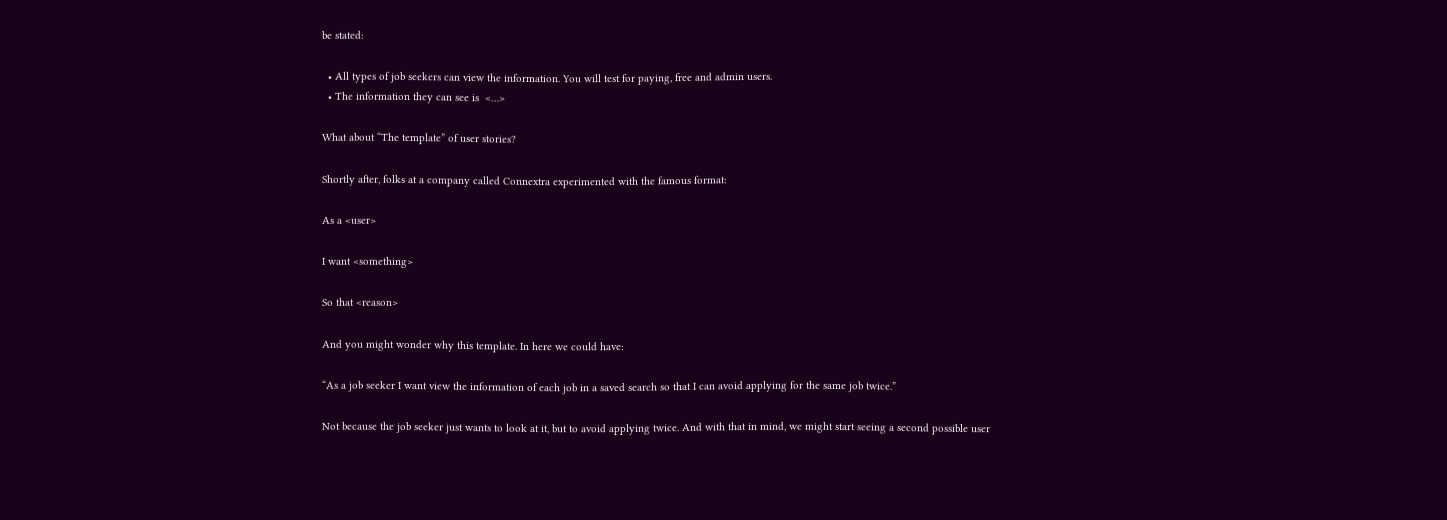be stated:

  • All types of job seekers can view the information. You will test for paying, free and admin users.
  • The information they can see is  <…>

What about “The template” of user stories?

Shortly after, folks at a company called Connextra experimented with the famous format:

As a <user>

I want <something>

So that <reason>

And you might wonder why this template. In here we could have:

“As a job seeker I want view the information of each job in a saved search so that I can avoid applying for the same job twice.”

Not because the job seeker just wants to look at it, but to avoid applying twice. And with that in mind, we might start seeing a second possible user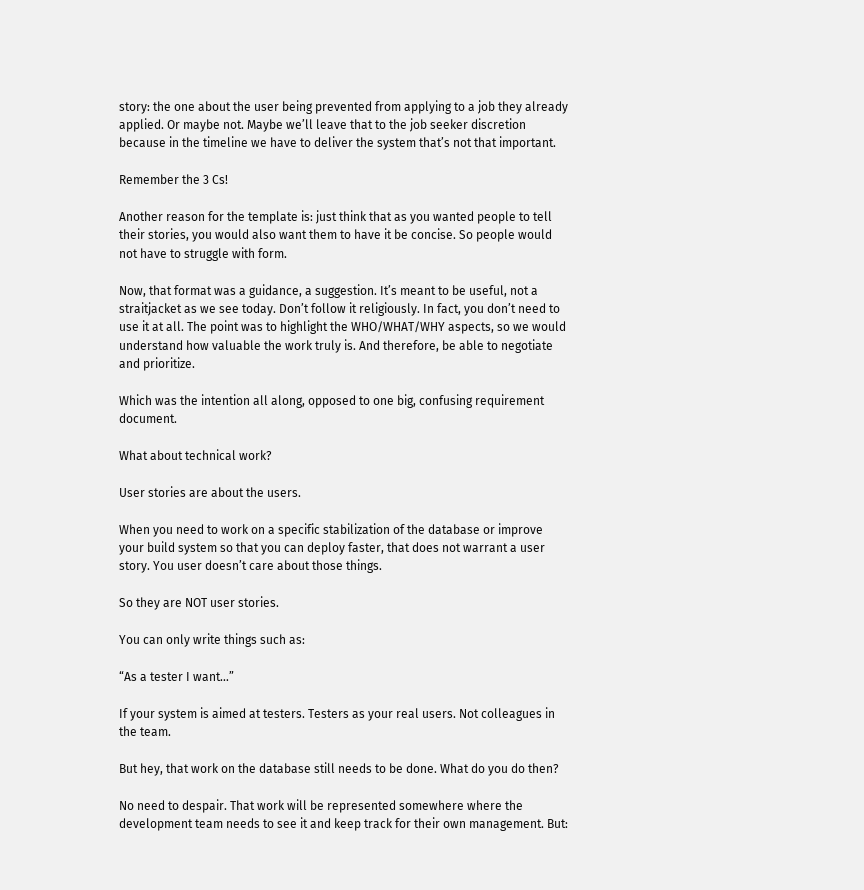story: the one about the user being prevented from applying to a job they already applied. Or maybe not. Maybe we’ll leave that to the job seeker discretion because in the timeline we have to deliver the system that’s not that important.

Remember the 3 Cs!

Another reason for the template is: just think that as you wanted people to tell their stories, you would also want them to have it be concise. So people would not have to struggle with form.

Now, that format was a guidance, a suggestion. It’s meant to be useful, not a straitjacket as we see today. Don’t follow it religiously. In fact, you don’t need to use it at all. The point was to highlight the WHO/WHAT/WHY aspects, so we would understand how valuable the work truly is. And therefore, be able to negotiate and prioritize.

Which was the intention all along, opposed to one big, confusing requirement document.

What about technical work?

User stories are about the users.

When you need to work on a specific stabilization of the database or improve your build system so that you can deploy faster, that does not warrant a user story. You user doesn’t care about those things.

So they are NOT user stories.

You can only write things such as:

“As a tester I want…”

If your system is aimed at testers. Testers as your real users. Not colleagues in the team.

But hey, that work on the database still needs to be done. What do you do then?

No need to despair. That work will be represented somewhere where the development team needs to see it and keep track for their own management. But: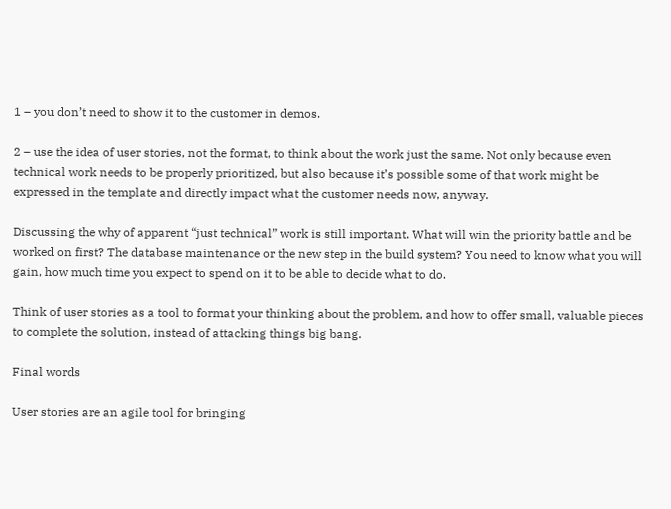1 – you don’t need to show it to the customer in demos.

2 – use the idea of user stories, not the format, to think about the work just the same. Not only because even technical work needs to be properly prioritized, but also because it’s possible some of that work might be expressed in the template and directly impact what the customer needs now, anyway.

Discussing the why of apparent “just technical” work is still important. What will win the priority battle and be worked on first? The database maintenance or the new step in the build system? You need to know what you will gain, how much time you expect to spend on it to be able to decide what to do.

Think of user stories as a tool to format your thinking about the problem, and how to offer small, valuable pieces to complete the solution, instead of attacking things big bang.

Final words

User stories are an agile tool for bringing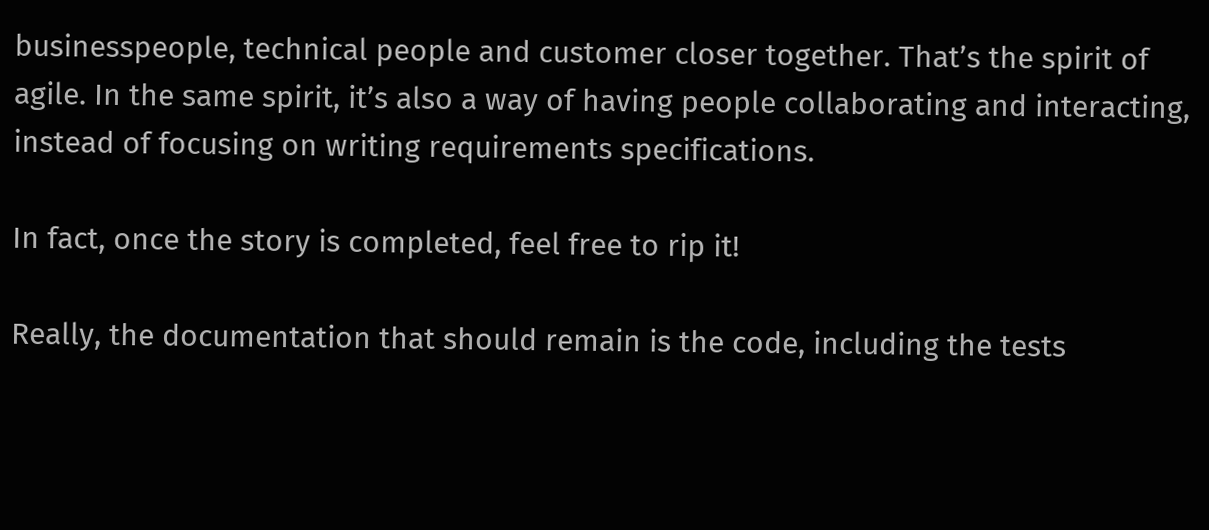businesspeople, technical people and customer closer together. That’s the spirit of agile. In the same spirit, it’s also a way of having people collaborating and interacting, instead of focusing on writing requirements specifications.

In fact, once the story is completed, feel free to rip it!

Really, the documentation that should remain is the code, including the tests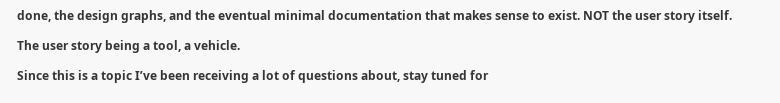done, the design graphs, and the eventual minimal documentation that makes sense to exist. NOT the user story itself.

The user story being a tool, a vehicle.

Since this is a topic I’ve been receiving a lot of questions about, stay tuned for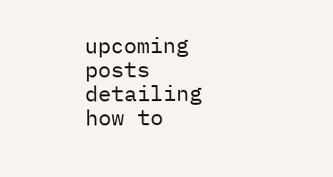upcoming posts detailing how to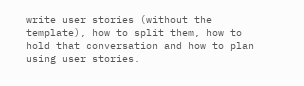write user stories (without the template), how to split them, how to hold that conversation and how to plan using user stories.